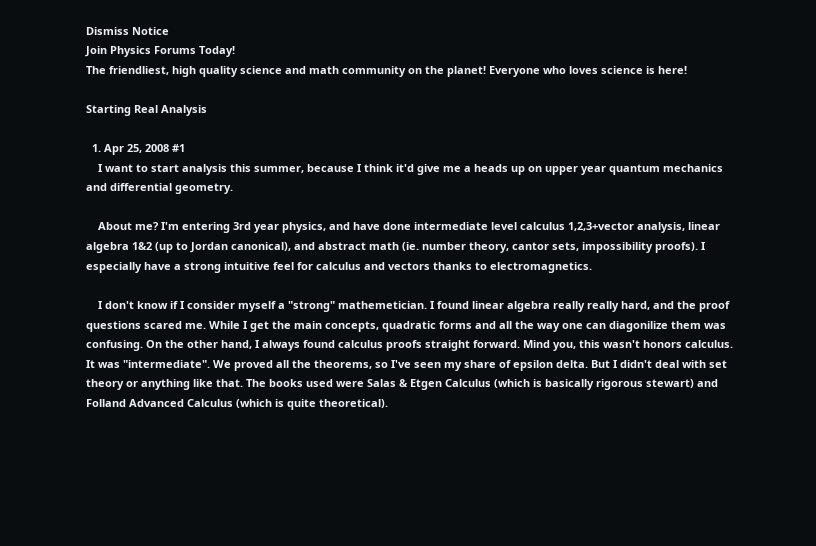Dismiss Notice
Join Physics Forums Today!
The friendliest, high quality science and math community on the planet! Everyone who loves science is here!

Starting Real Analysis

  1. Apr 25, 2008 #1
    I want to start analysis this summer, because I think it'd give me a heads up on upper year quantum mechanics and differential geometry.

    About me? I'm entering 3rd year physics, and have done intermediate level calculus 1,2,3+vector analysis, linear algebra 1&2 (up to Jordan canonical), and abstract math (ie. number theory, cantor sets, impossibility proofs). I especially have a strong intuitive feel for calculus and vectors thanks to electromagnetics.

    I don't know if I consider myself a "strong" mathemetician. I found linear algebra really really hard, and the proof questions scared me. While I get the main concepts, quadratic forms and all the way one can diagonilize them was confusing. On the other hand, I always found calculus proofs straight forward. Mind you, this wasn't honors calculus. It was "intermediate". We proved all the theorems, so I've seen my share of epsilon delta. But I didn't deal with set theory or anything like that. The books used were Salas & Etgen Calculus (which is basically rigorous stewart) and Folland Advanced Calculus (which is quite theoretical).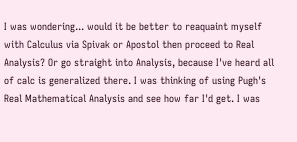I was wondering... would it be better to reaquaint myself with Calculus via Spivak or Apostol then proceed to Real Analysis? Or go straight into Analysis, because I've heard all of calc is generalized there. I was thinking of using Pugh's Real Mathematical Analysis and see how far I'd get. I was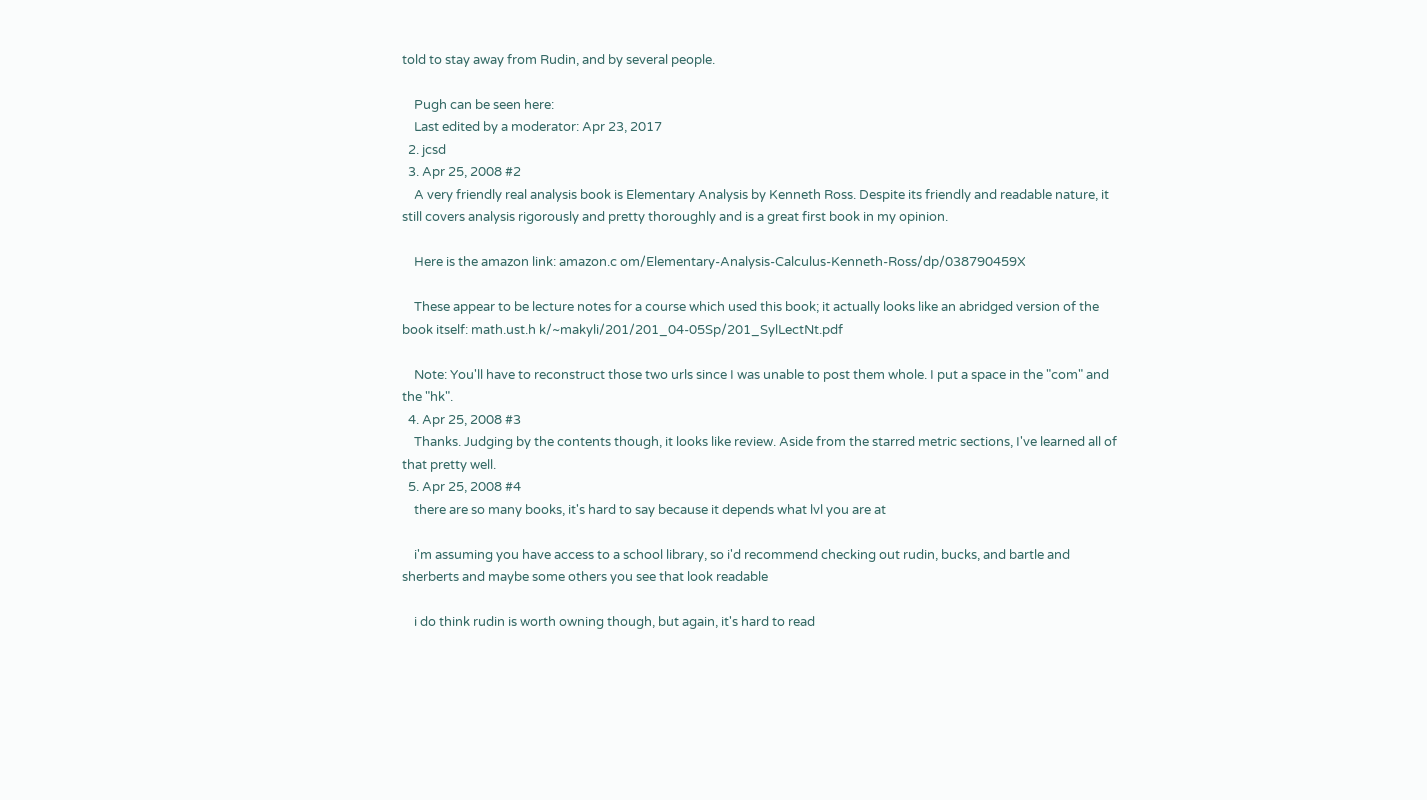told to stay away from Rudin, and by several people.

    Pugh can be seen here:
    Last edited by a moderator: Apr 23, 2017
  2. jcsd
  3. Apr 25, 2008 #2
    A very friendly real analysis book is Elementary Analysis by Kenneth Ross. Despite its friendly and readable nature, it still covers analysis rigorously and pretty thoroughly and is a great first book in my opinion.

    Here is the amazon link: amazon.c om/Elementary-Analysis-Calculus-Kenneth-Ross/dp/038790459X

    These appear to be lecture notes for a course which used this book; it actually looks like an abridged version of the book itself: math.ust.h k/~makyli/201/201_04-05Sp/201_SylLectNt.pdf

    Note: You'll have to reconstruct those two urls since I was unable to post them whole. I put a space in the "com" and the "hk".
  4. Apr 25, 2008 #3
    Thanks. Judging by the contents though, it looks like review. Aside from the starred metric sections, I've learned all of that pretty well.
  5. Apr 25, 2008 #4
    there are so many books, it's hard to say because it depends what lvl you are at

    i'm assuming you have access to a school library, so i'd recommend checking out rudin, bucks, and bartle and sherberts and maybe some others you see that look readable

    i do think rudin is worth owning though, but again, it's hard to read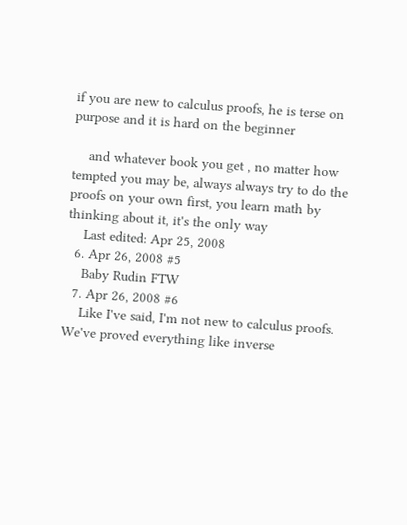if you are new to calculus proofs, he is terse on purpose and it is hard on the beginner

    and whatever book you get , no matter how tempted you may be, always always try to do the proofs on your own first, you learn math by thinking about it, it's the only way
    Last edited: Apr 25, 2008
  6. Apr 26, 2008 #5
    Baby Rudin FTW
  7. Apr 26, 2008 #6
    Like I've said, I'm not new to calculus proofs. We've proved everything like inverse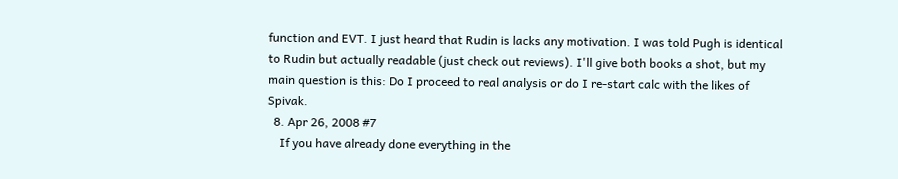function and EVT. I just heard that Rudin is lacks any motivation. I was told Pugh is identical to Rudin but actually readable (just check out reviews). I'll give both books a shot, but my main question is this: Do I proceed to real analysis or do I re-start calc with the likes of Spivak.
  8. Apr 26, 2008 #7
    If you have already done everything in the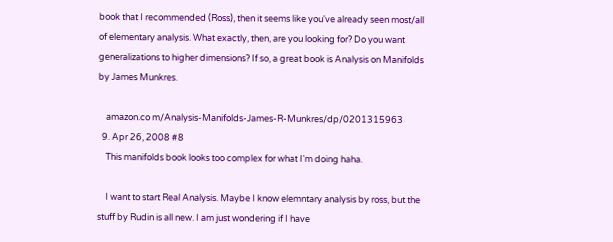book that I recommended (Ross), then it seems like you've already seen most/all of elementary analysis. What exactly, then, are you looking for? Do you want generalizations to higher dimensions? If so, a great book is Analysis on Manifolds by James Munkres.

    amazon.co m/Analysis-Manifolds-James-R-Munkres/dp/0201315963
  9. Apr 26, 2008 #8
    This manifolds book looks too complex for what I'm doing haha.

    I want to start Real Analysis. Maybe I know elemntary analysis by ross, but the stuff by Rudin is all new. I am just wondering if I have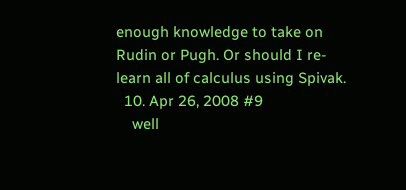enough knowledge to take on Rudin or Pugh. Or should I re-learn all of calculus using Spivak.
  10. Apr 26, 2008 #9
    well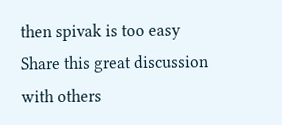then spivak is too easy
Share this great discussion with others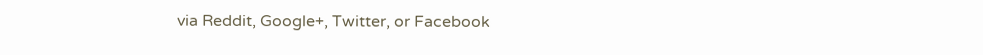via Reddit, Google+, Twitter, or Facebook